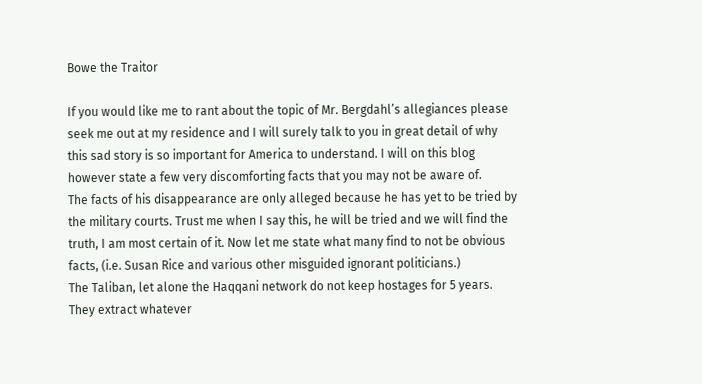Bowe the Traitor

If you would like me to rant about the topic of Mr. Bergdahl’s allegiances please seek me out at my residence and I will surely talk to you in great detail of why this sad story is so important for America to understand. I will on this blog however state a few very discomforting facts that you may not be aware of.
The facts of his disappearance are only alleged because he has yet to be tried by the military courts. Trust me when I say this, he will be tried and we will find the truth, I am most certain of it. Now let me state what many find to not be obvious facts, (i.e. Susan Rice and various other misguided ignorant politicians.)
The Taliban, let alone the Haqqani network do not keep hostages for 5 years. They extract whatever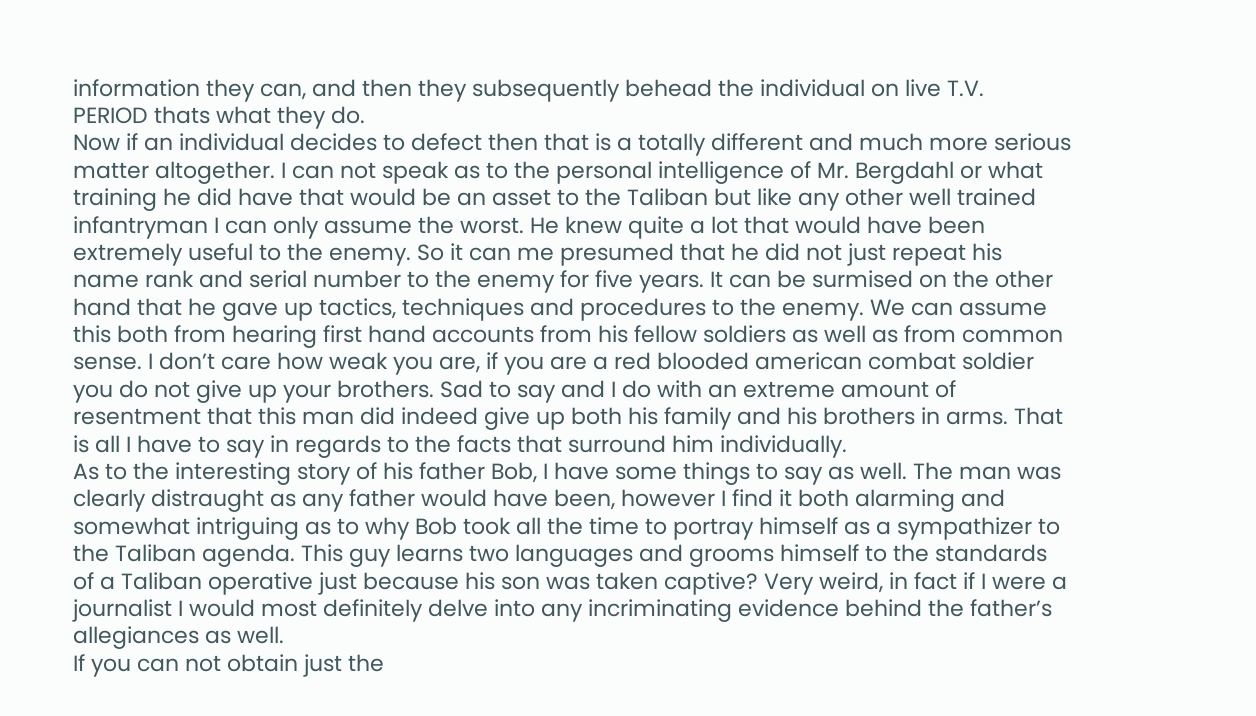information they can, and then they subsequently behead the individual on live T.V.
PERIOD thats what they do.
Now if an individual decides to defect then that is a totally different and much more serious matter altogether. I can not speak as to the personal intelligence of Mr. Bergdahl or what training he did have that would be an asset to the Taliban but like any other well trained infantryman I can only assume the worst. He knew quite a lot that would have been extremely useful to the enemy. So it can me presumed that he did not just repeat his name rank and serial number to the enemy for five years. It can be surmised on the other hand that he gave up tactics, techniques and procedures to the enemy. We can assume this both from hearing first hand accounts from his fellow soldiers as well as from common sense. I don’t care how weak you are, if you are a red blooded american combat soldier you do not give up your brothers. Sad to say and I do with an extreme amount of resentment that this man did indeed give up both his family and his brothers in arms. That is all I have to say in regards to the facts that surround him individually.
As to the interesting story of his father Bob, I have some things to say as well. The man was clearly distraught as any father would have been, however I find it both alarming and somewhat intriguing as to why Bob took all the time to portray himself as a sympathizer to the Taliban agenda. This guy learns two languages and grooms himself to the standards of a Taliban operative just because his son was taken captive? Very weird, in fact if I were a journalist I would most definitely delve into any incriminating evidence behind the father’s allegiances as well.
If you can not obtain just the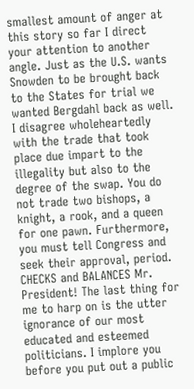smallest amount of anger at this story so far I direct your attention to another angle. Just as the U.S. wants Snowden to be brought back to the States for trial we wanted Bergdahl back as well. I disagree wholeheartedly with the trade that took place due impart to the illegality but also to the degree of the swap. You do not trade two bishops, a knight, a rook, and a queen for one pawn. Furthermore, you must tell Congress and seek their approval, period. CHECKS and BALANCES Mr. President! The last thing for me to harp on is the utter ignorance of our most educated and esteemed politicians. I implore you before you put out a public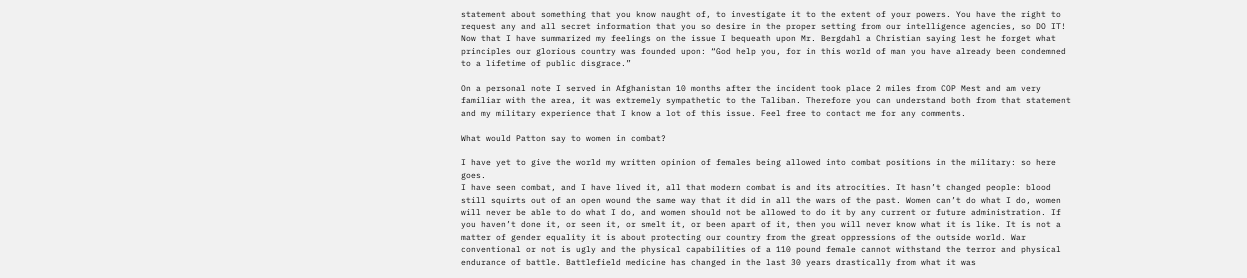statement about something that you know naught of, to investigate it to the extent of your powers. You have the right to request any and all secret information that you so desire in the proper setting from our intelligence agencies, so DO IT!
Now that I have summarized my feelings on the issue I bequeath upon Mr. Bergdahl a Christian saying lest he forget what principles our glorious country was founded upon: “God help you, for in this world of man you have already been condemned to a lifetime of public disgrace.”

On a personal note I served in Afghanistan 10 months after the incident took place 2 miles from COP Mest and am very familiar with the area, it was extremely sympathetic to the Taliban. Therefore you can understand both from that statement and my military experience that I know a lot of this issue. Feel free to contact me for any comments.

What would Patton say to women in combat?

I have yet to give the world my written opinion of females being allowed into combat positions in the military: so here goes.
I have seen combat, and I have lived it, all that modern combat is and its atrocities. It hasn’t changed people: blood still squirts out of an open wound the same way that it did in all the wars of the past. Women can’t do what I do, women will never be able to do what I do, and women should not be allowed to do it by any current or future administration. If you haven’t done it, or seen it, or smelt it, or been apart of it, then you will never know what it is like. It is not a matter of gender equality it is about protecting our country from the great oppressions of the outside world. War conventional or not is ugly and the physical capabilities of a 110 pound female cannot withstand the terror and physical endurance of battle. Battlefield medicine has changed in the last 30 years drastically from what it was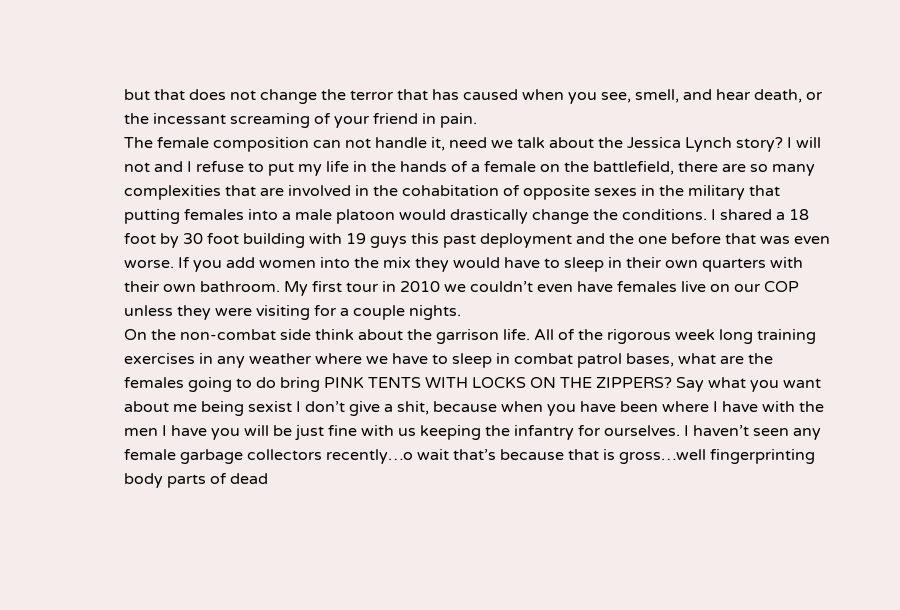but that does not change the terror that has caused when you see, smell, and hear death, or the incessant screaming of your friend in pain.
The female composition can not handle it, need we talk about the Jessica Lynch story? I will not and I refuse to put my life in the hands of a female on the battlefield, there are so many complexities that are involved in the cohabitation of opposite sexes in the military that putting females into a male platoon would drastically change the conditions. I shared a 18 foot by 30 foot building with 19 guys this past deployment and the one before that was even worse. If you add women into the mix they would have to sleep in their own quarters with their own bathroom. My first tour in 2010 we couldn’t even have females live on our COP unless they were visiting for a couple nights.
On the non-combat side think about the garrison life. All of the rigorous week long training exercises in any weather where we have to sleep in combat patrol bases, what are the females going to do bring PINK TENTS WITH LOCKS ON THE ZIPPERS? Say what you want about me being sexist I don’t give a shit, because when you have been where I have with the men I have you will be just fine with us keeping the infantry for ourselves. I haven’t seen any female garbage collectors recently…o wait that’s because that is gross…well fingerprinting body parts of dead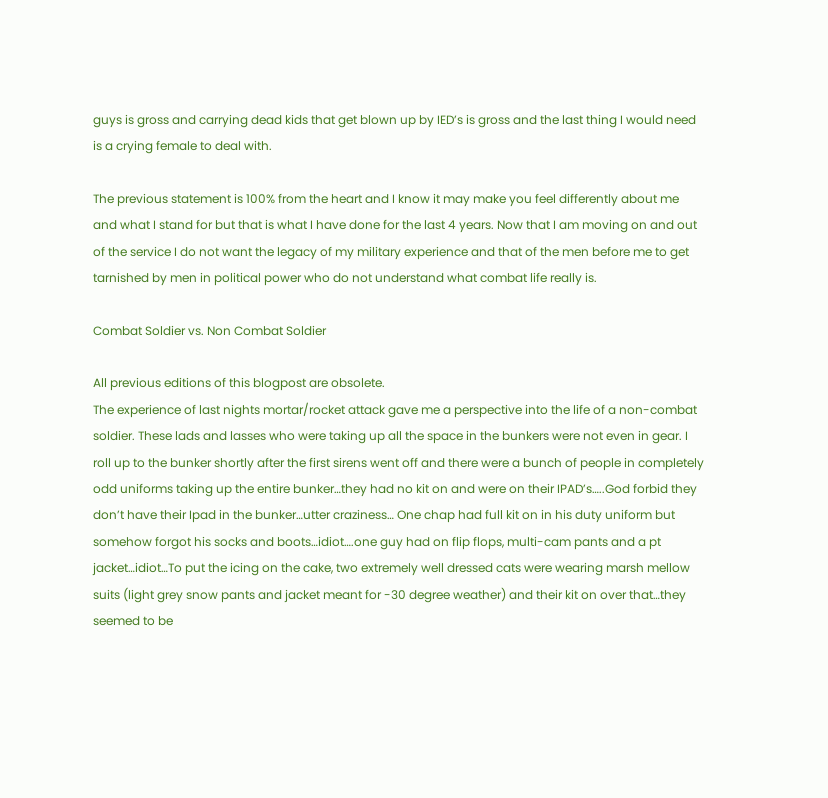guys is gross and carrying dead kids that get blown up by IED’s is gross and the last thing I would need is a crying female to deal with.

The previous statement is 100% from the heart and I know it may make you feel differently about me and what I stand for but that is what I have done for the last 4 years. Now that I am moving on and out of the service I do not want the legacy of my military experience and that of the men before me to get tarnished by men in political power who do not understand what combat life really is.

Combat Soldier vs. Non Combat Soldier

All previous editions of this blogpost are obsolete.
The experience of last nights mortar/rocket attack gave me a perspective into the life of a non-combat soldier. These lads and lasses who were taking up all the space in the bunkers were not even in gear. I roll up to the bunker shortly after the first sirens went off and there were a bunch of people in completely odd uniforms taking up the entire bunker…they had no kit on and were on their IPAD’s…..God forbid they don’t have their Ipad in the bunker…utter craziness… One chap had full kit on in his duty uniform but somehow forgot his socks and boots…idiot….one guy had on flip flops, multi-cam pants and a pt jacket…idiot…To put the icing on the cake, two extremely well dressed cats were wearing marsh mellow suits (light grey snow pants and jacket meant for -30 degree weather) and their kit on over that…they seemed to be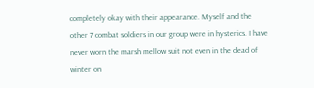completely okay with their appearance. Myself and the other 7 combat soldiers in our group were in hysterics. I have never worn the marsh mellow suit not even in the dead of winter on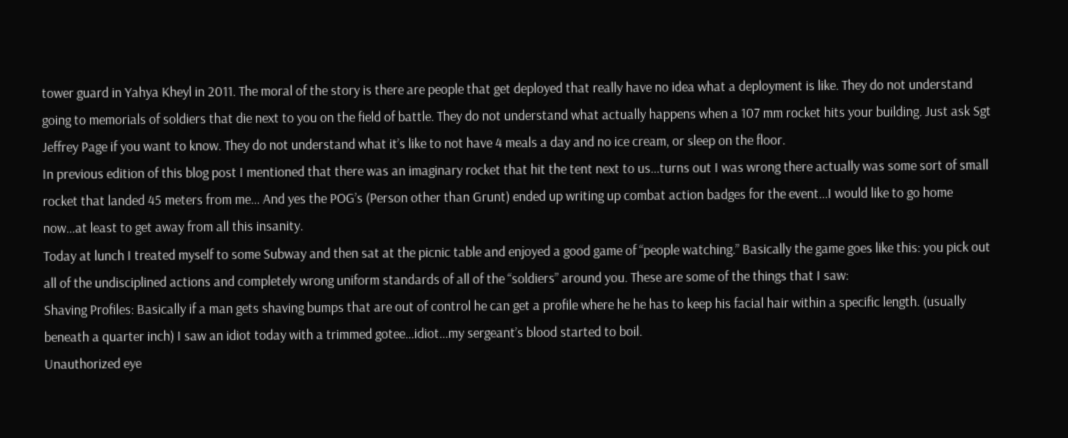tower guard in Yahya Kheyl in 2011. The moral of the story is there are people that get deployed that really have no idea what a deployment is like. They do not understand going to memorials of soldiers that die next to you on the field of battle. They do not understand what actually happens when a 107 mm rocket hits your building. Just ask Sgt Jeffrey Page if you want to know. They do not understand what it’s like to not have 4 meals a day and no ice cream, or sleep on the floor.
In previous edition of this blog post I mentioned that there was an imaginary rocket that hit the tent next to us…turns out I was wrong there actually was some sort of small rocket that landed 45 meters from me… And yes the POG’s (Person other than Grunt) ended up writing up combat action badges for the event…I would like to go home now…at least to get away from all this insanity.
Today at lunch I treated myself to some Subway and then sat at the picnic table and enjoyed a good game of “people watching.” Basically the game goes like this: you pick out all of the undisciplined actions and completely wrong uniform standards of all of the “soldiers” around you. These are some of the things that I saw:
Shaving Profiles: Basically if a man gets shaving bumps that are out of control he can get a profile where he he has to keep his facial hair within a specific length. (usually beneath a quarter inch) I saw an idiot today with a trimmed gotee…idiot…my sergeant’s blood started to boil.
Unauthorized eye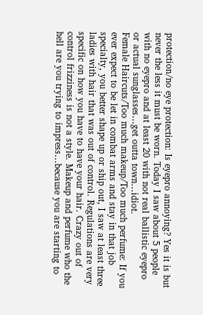protection/no eye protection: Is eyepro annoying? Yes it is but never the less it must be worn. Today I saw about 5 people with no eyepro and at least 20 with not real ballistic eyepro or actual sunglasses…get outta town…idiot.
Female Haircuts/Too much makeup/Too much perfume: If you ever expect to be let in combat arms and stay in that job specialty, you better shape up or ship out, I saw at least three ladies with hair that was out of control. Regulations are very specific on how you have to have your hair. Crazy out of control frizziness is not a style. Makeup and perfume who the hell are you trying to impress…because you are starting to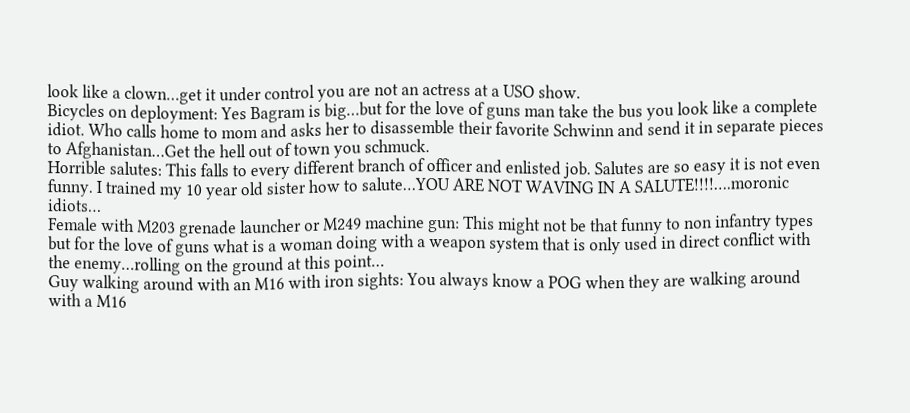look like a clown…get it under control you are not an actress at a USO show.
Bicycles on deployment: Yes Bagram is big…but for the love of guns man take the bus you look like a complete idiot. Who calls home to mom and asks her to disassemble their favorite Schwinn and send it in separate pieces to Afghanistan…Get the hell out of town you schmuck.
Horrible salutes: This falls to every different branch of officer and enlisted job. Salutes are so easy it is not even funny. I trained my 10 year old sister how to salute…YOU ARE NOT WAVING IN A SALUTE!!!!….moronic idiots…
Female with M203 grenade launcher or M249 machine gun: This might not be that funny to non infantry types but for the love of guns what is a woman doing with a weapon system that is only used in direct conflict with the enemy…rolling on the ground at this point…
Guy walking around with an M16 with iron sights: You always know a POG when they are walking around with a M16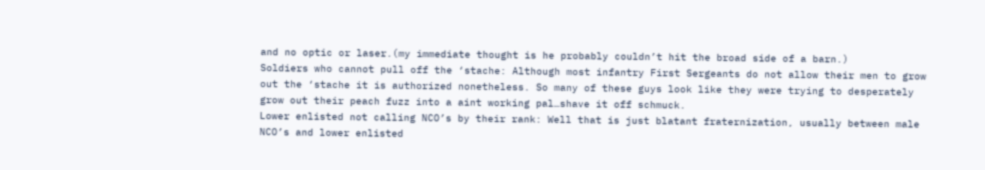and no optic or laser.(my immediate thought is he probably couldn’t hit the broad side of a barn.)
Soldiers who cannot pull off the ‘stache: Although most infantry First Sergeants do not allow their men to grow out the ‘stache it is authorized nonetheless. So many of these guys look like they were trying to desperately grow out their peach fuzz into a aint working pal…shave it off schmuck.
Lower enlisted not calling NCO’s by their rank: Well that is just blatant fraternization, usually between male NCO’s and lower enlisted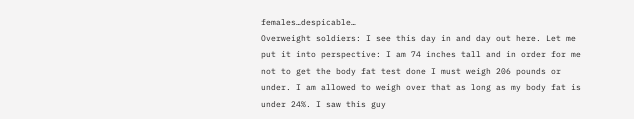females…despicable…
Overweight soldiers: I see this day in and day out here. Let me put it into perspective: I am 74 inches tall and in order for me not to get the body fat test done I must weigh 206 pounds or under. I am allowed to weigh over that as long as my body fat is under 24%. I saw this guy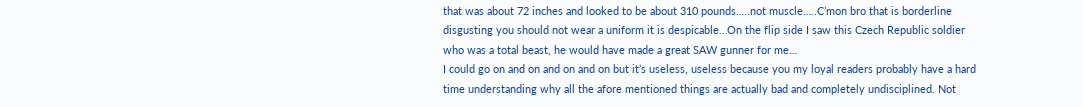that was about 72 inches and looked to be about 310 pounds…..not muscle…..C’mon bro that is borderline disgusting you should not wear a uniform it is despicable…On the flip side I saw this Czech Republic soldier who was a total beast, he would have made a great SAW gunner for me…
I could go on and on and on and on but it’s useless, useless because you my loyal readers probably have a hard time understanding why all the afore mentioned things are actually bad and completely undisciplined. Not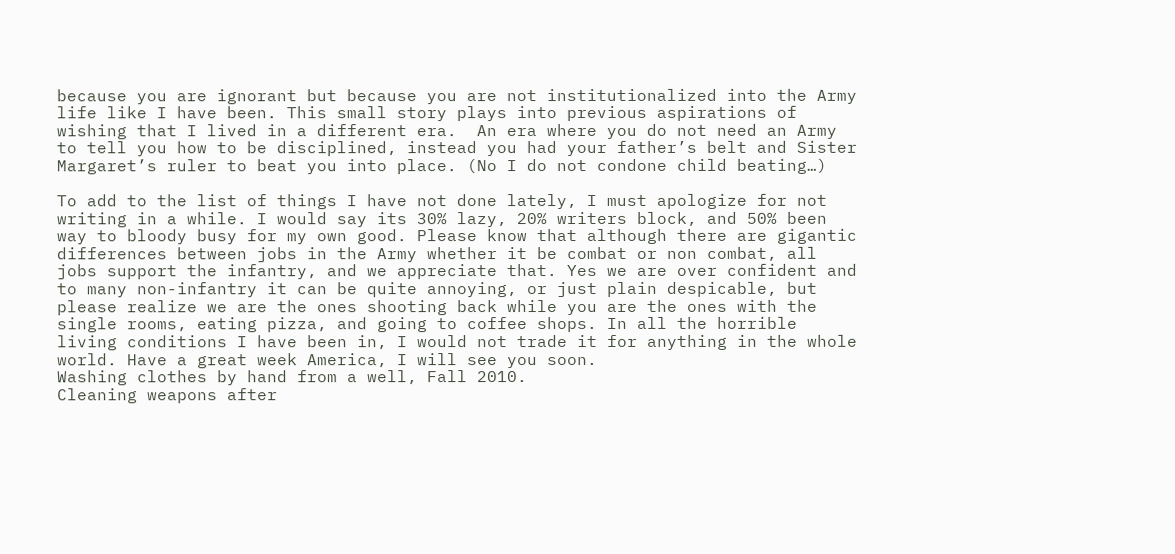because you are ignorant but because you are not institutionalized into the Army life like I have been. This small story plays into previous aspirations of wishing that I lived in a different era.  An era where you do not need an Army to tell you how to be disciplined, instead you had your father’s belt and Sister Margaret’s ruler to beat you into place. (No I do not condone child beating…)

To add to the list of things I have not done lately, I must apologize for not writing in a while. I would say its 30% lazy, 20% writers block, and 50% been way to bloody busy for my own good. Please know that although there are gigantic differences between jobs in the Army whether it be combat or non combat, all jobs support the infantry, and we appreciate that. Yes we are over confident and to many non-infantry it can be quite annoying, or just plain despicable, but please realize we are the ones shooting back while you are the ones with the single rooms, eating pizza, and going to coffee shops. In all the horrible living conditions I have been in, I would not trade it for anything in the whole world. Have a great week America, I will see you soon.
Washing clothes by hand from a well, Fall 2010.
Cleaning weapons after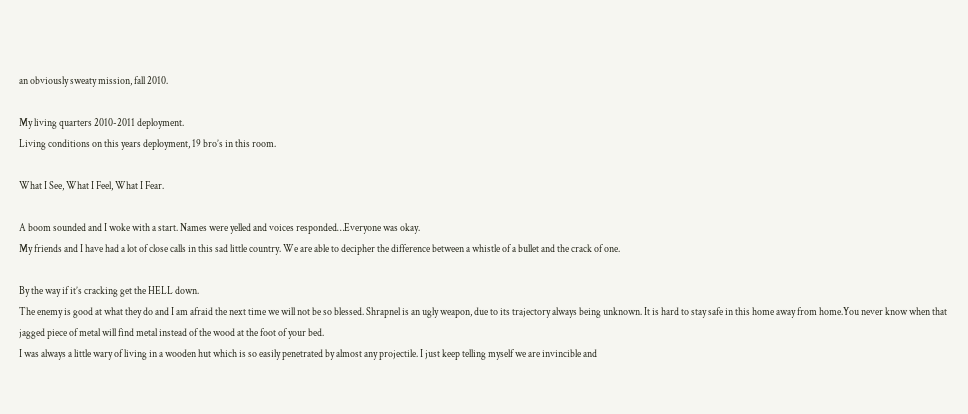an obviously sweaty mission, fall 2010.

My living quarters 2010-2011 deployment.
Living conditions on this years deployment, 19 bro’s in this room.

What I See, What I Feel, What I Fear.

A boom sounded and I woke with a start. Names were yelled and voices responded…Everyone was okay.
My friends and I have had a lot of close calls in this sad little country. We are able to decipher the difference between a whistle of a bullet and the crack of one.

By the way if it’s cracking get the HELL down.
The enemy is good at what they do and I am afraid the next time we will not be so blessed. Shrapnel is an ugly weapon, due to its trajectory always being unknown. It is hard to stay safe in this home away from home.You never know when that jagged piece of metal will find metal instead of the wood at the foot of your bed.
I was always a little wary of living in a wooden hut which is so easily penetrated by almost any projectile. I just keep telling myself we are invincible and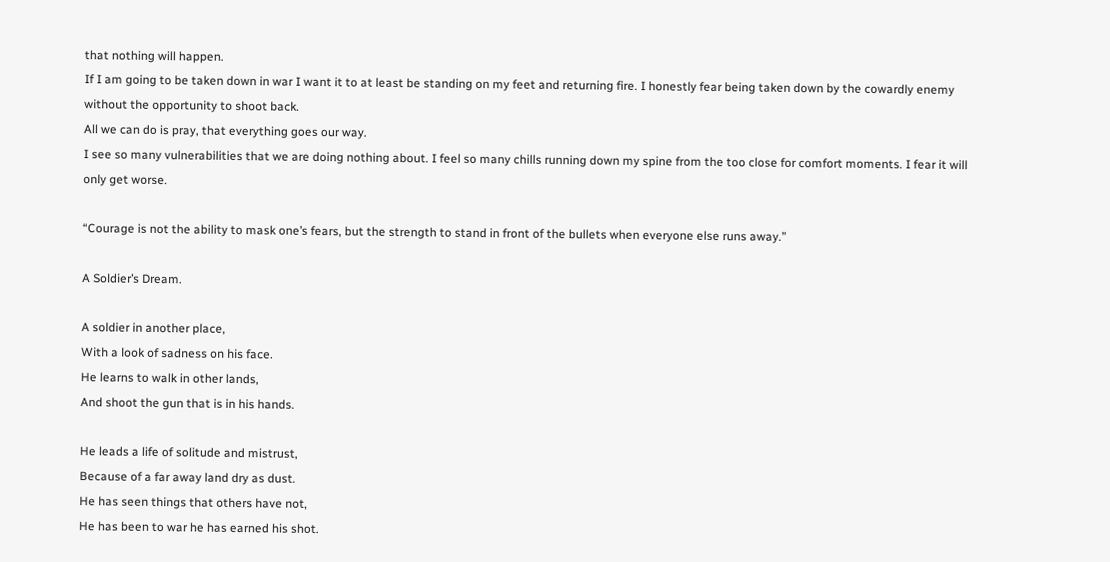that nothing will happen.
If I am going to be taken down in war I want it to at least be standing on my feet and returning fire. I honestly fear being taken down by the cowardly enemy without the opportunity to shoot back.
All we can do is pray, that everything goes our way.
I see so many vulnerabilities that we are doing nothing about. I feel so many chills running down my spine from the too close for comfort moments. I fear it will only get worse.

“Courage is not the ability to mask one’s fears, but the strength to stand in front of the bullets when everyone else runs away.”

A Soldier’s Dream.

A soldier in another place,
With a look of sadness on his face.
He learns to walk in other lands,
And shoot the gun that is in his hands.

He leads a life of solitude and mistrust,
Because of a far away land dry as dust.
He has seen things that others have not,
He has been to war he has earned his shot.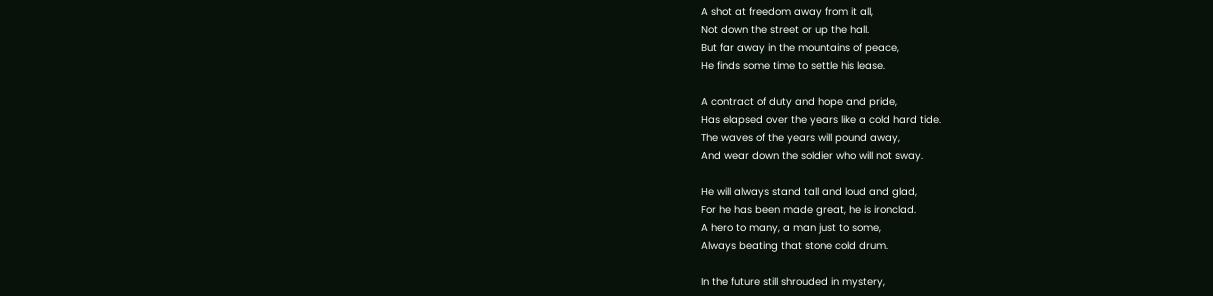A shot at freedom away from it all,
Not down the street or up the hall.
But far away in the mountains of peace,
He finds some time to settle his lease.

A contract of duty and hope and pride,
Has elapsed over the years like a cold hard tide.
The waves of the years will pound away,
And wear down the soldier who will not sway.

He will always stand tall and loud and glad,
For he has been made great, he is ironclad.
A hero to many, a man just to some,
Always beating that stone cold drum.

In the future still shrouded in mystery,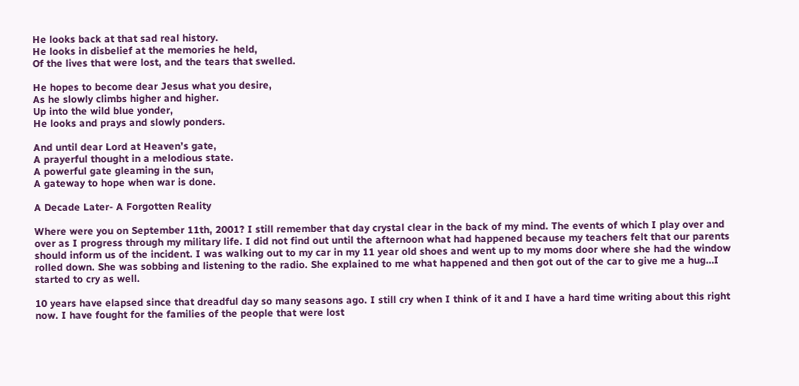He looks back at that sad real history.
He looks in disbelief at the memories he held,
Of the lives that were lost, and the tears that swelled.

He hopes to become dear Jesus what you desire,
As he slowly climbs higher and higher.
Up into the wild blue yonder,
He looks and prays and slowly ponders.

And until dear Lord at Heaven’s gate,
A prayerful thought in a melodious state.
A powerful gate gleaming in the sun,
A gateway to hope when war is done.

A Decade Later- A Forgotten Reality

Where were you on September 11th, 2001? I still remember that day crystal clear in the back of my mind. The events of which I play over and over as I progress through my military life. I did not find out until the afternoon what had happened because my teachers felt that our parents should inform us of the incident. I was walking out to my car in my 11 year old shoes and went up to my moms door where she had the window rolled down. She was sobbing and listening to the radio. She explained to me what happened and then got out of the car to give me a hug…I started to cry as well.

10 years have elapsed since that dreadful day so many seasons ago. I still cry when I think of it and I have a hard time writing about this right now. I have fought for the families of the people that were lost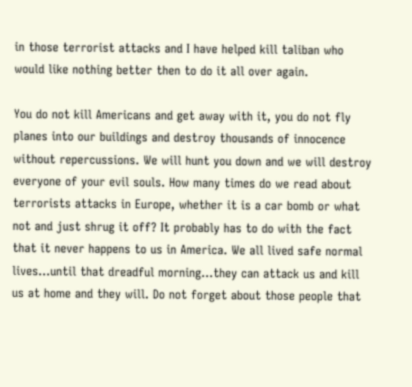in those terrorist attacks and I have helped kill taliban who would like nothing better then to do it all over again.

You do not kill Americans and get away with it, you do not fly planes into our buildings and destroy thousands of innocence without repercussions. We will hunt you down and we will destroy everyone of your evil souls. How many times do we read about terrorists attacks in Europe, whether it is a car bomb or what not and just shrug it off? It probably has to do with the fact that it never happens to us in America. We all lived safe normal lives…until that dreadful morning…they can attack us and kill us at home and they will. Do not forget about those people that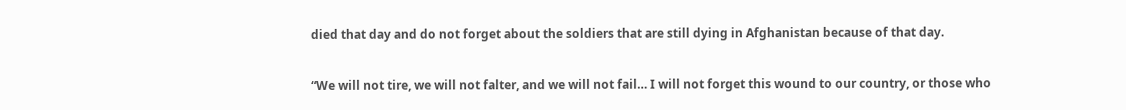died that day and do not forget about the soldiers that are still dying in Afghanistan because of that day.

“We will not tire, we will not falter, and we will not fail… I will not forget this wound to our country, or those who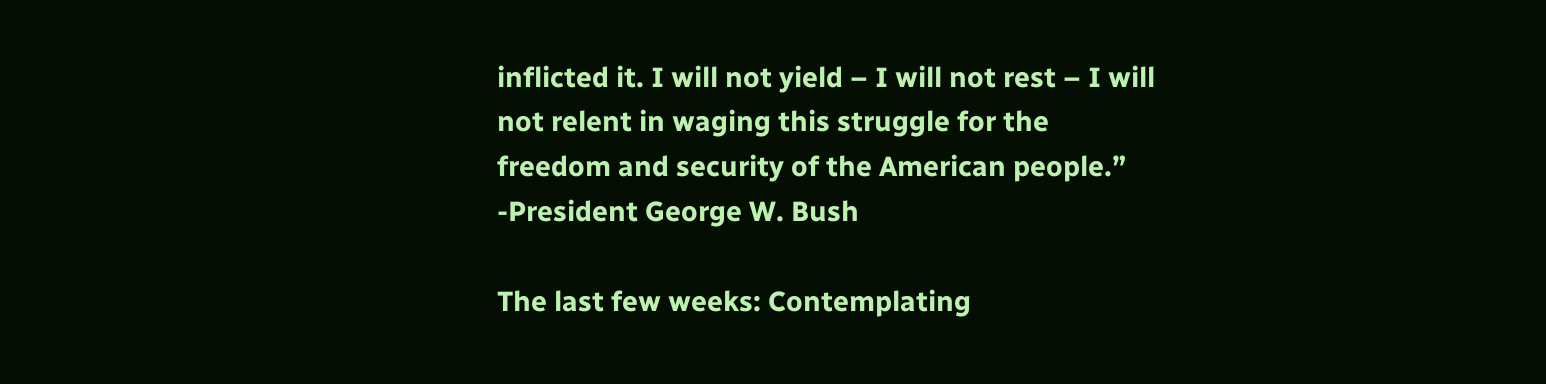inflicted it. I will not yield – I will not rest – I will not relent in waging this struggle for the freedom and security of the American people.” -President George W. Bush

The last few weeks: Contemplating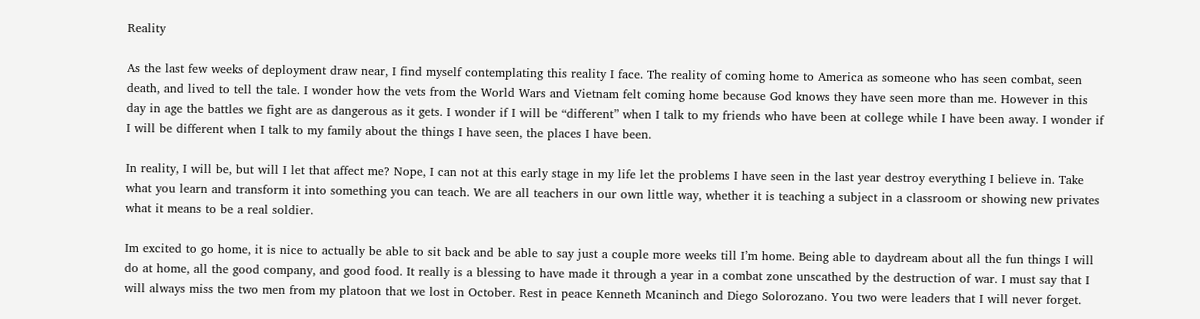Reality

As the last few weeks of deployment draw near, I find myself contemplating this reality I face. The reality of coming home to America as someone who has seen combat, seen death, and lived to tell the tale. I wonder how the vets from the World Wars and Vietnam felt coming home because God knows they have seen more than me. However in this day in age the battles we fight are as dangerous as it gets. I wonder if I will be “different” when I talk to my friends who have been at college while I have been away. I wonder if I will be different when I talk to my family about the things I have seen, the places I have been.

In reality, I will be, but will I let that affect me? Nope, I can not at this early stage in my life let the problems I have seen in the last year destroy everything I believe in. Take what you learn and transform it into something you can teach. We are all teachers in our own little way, whether it is teaching a subject in a classroom or showing new privates what it means to be a real soldier.

Im excited to go home, it is nice to actually be able to sit back and be able to say just a couple more weeks till I’m home. Being able to daydream about all the fun things I will do at home, all the good company, and good food. It really is a blessing to have made it through a year in a combat zone unscathed by the destruction of war. I must say that I will always miss the two men from my platoon that we lost in October. Rest in peace Kenneth Mcaninch and Diego Solorozano. You two were leaders that I will never forget.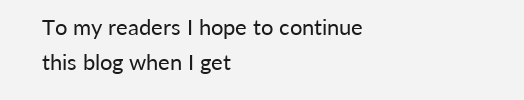To my readers I hope to continue this blog when I get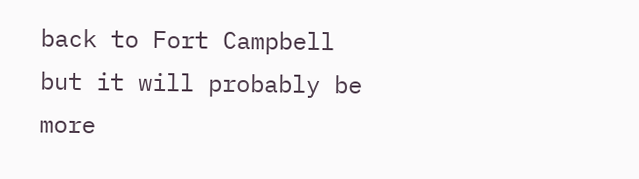back to Fort Campbell but it will probably be more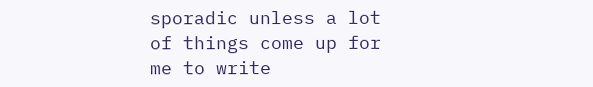sporadic unless a lot of things come up for me to write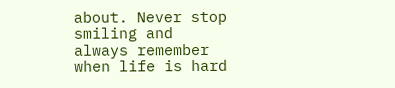about. Never stop smiling and always remember when life is hard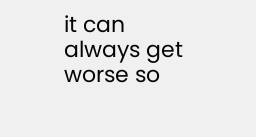it can always get worse so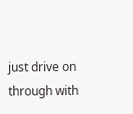just drive on through with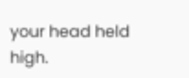your head held high.